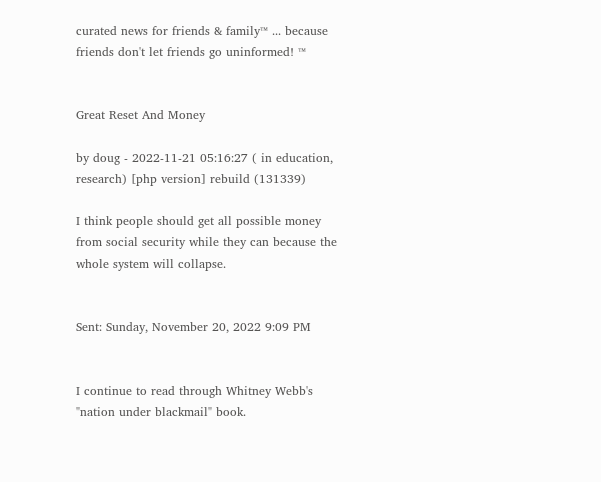curated news for friends & family™ ... because friends don't let friends go uninformed! ™


Great Reset And Money

by doug - 2022-11-21 05:16:27 ( in education, research) [php version] rebuild (131339)

I think people should get all possible money from social security while they can because the whole system will collapse.


Sent: Sunday, November 20, 2022 9:09 PM


I continue to read through Whitney Webb's "nation under blackmail" book.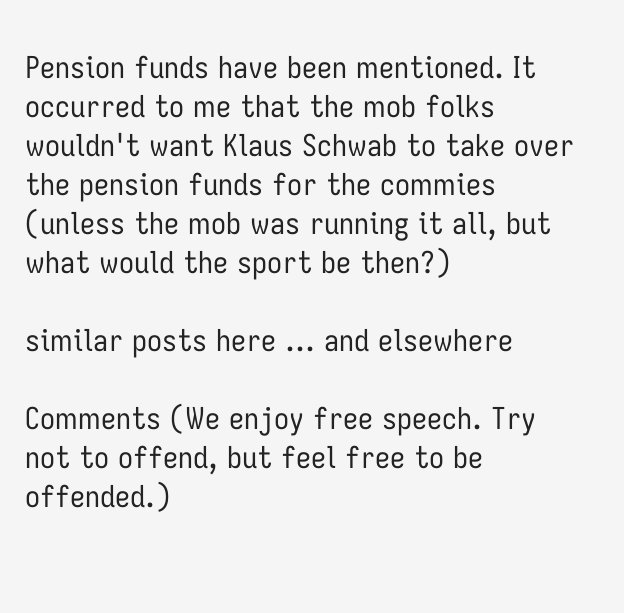Pension funds have been mentioned. It occurred to me that the mob folks wouldn't want Klaus Schwab to take over the pension funds for the commies (unless the mob was running it all, but what would the sport be then?)

similar posts here ... and elsewhere

Comments (We enjoy free speech. Try not to offend, but feel free to be offended.)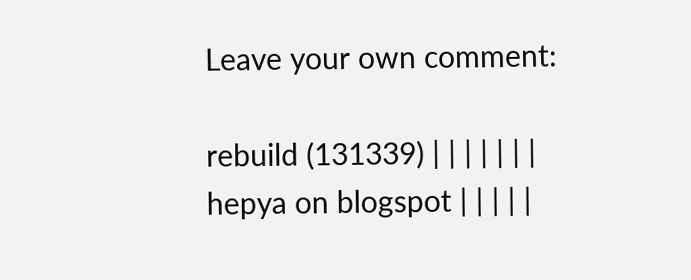Leave your own comment:

rebuild (131339) | | | | | | | hepya on blogspot | | | | |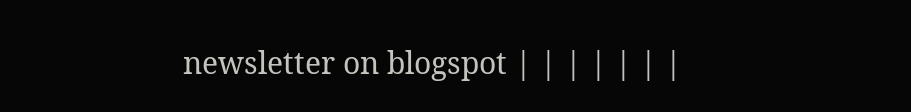newsletter on blogspot | | | | | | |